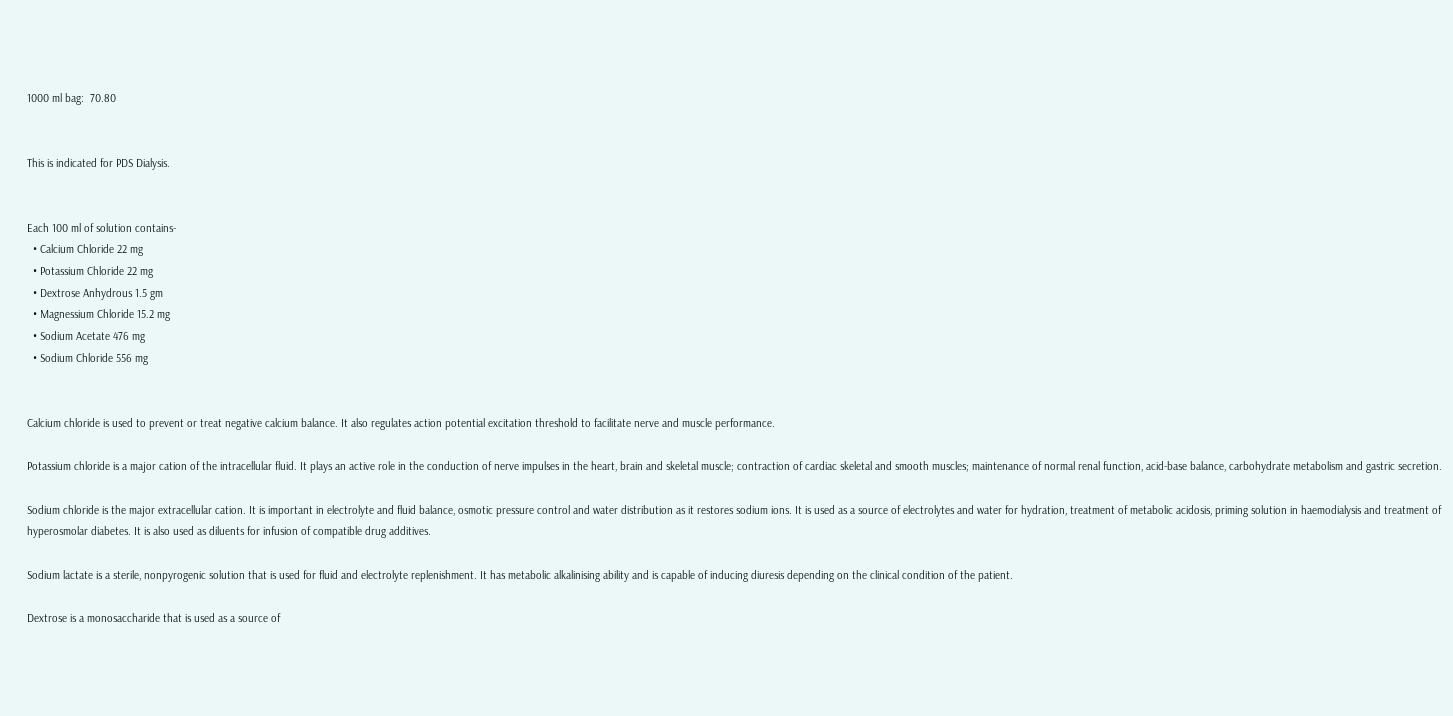1000 ml bag:  70.80


This is indicated for PDS Dialysis.


Each 100 ml of solution contains-
  • Calcium Chloride 22 mg
  • Potassium Chloride 22 mg
  • Dextrose Anhydrous 1.5 gm
  • Magnessium Chloride 15.2 mg
  • Sodium Acetate 476 mg
  • Sodium Chloride 556 mg


Calcium chloride is used to prevent or treat negative calcium balance. It also regulates action potential excitation threshold to facilitate nerve and muscle performance.

Potassium chloride is a major cation of the intracellular fluid. It plays an active role in the conduction of nerve impulses in the heart, brain and skeletal muscle; contraction of cardiac skeletal and smooth muscles; maintenance of normal renal function, acid-base balance, carbohydrate metabolism and gastric secretion.

Sodium chloride is the major extracellular cation. It is important in electrolyte and fluid balance, osmotic pressure control and water distribution as it restores sodium ions. It is used as a source of electrolytes and water for hydration, treatment of metabolic acidosis, priming solution in haemodialysis and treatment of hyperosmolar diabetes. It is also used as diluents for infusion of compatible drug additives.

Sodium lactate is a sterile, nonpyrogenic solution that is used for fluid and electrolyte replenishment. It has metabolic alkalinising ability and is capable of inducing diuresis depending on the clinical condition of the patient.

Dextrose is a monosaccharide that is used as a source of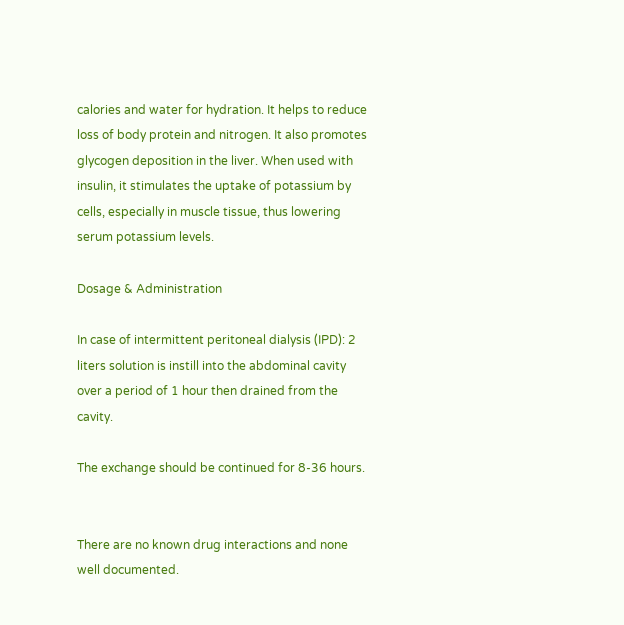calories and water for hydration. It helps to reduce loss of body protein and nitrogen. It also promotes glycogen deposition in the liver. When used with insulin, it stimulates the uptake of potassium by cells, especially in muscle tissue, thus lowering serum potassium levels.

Dosage & Administration

In case of intermittent peritoneal dialysis (IPD): 2 liters solution is instill into the abdominal cavity over a period of 1 hour then drained from the cavity.

The exchange should be continued for 8-36 hours.


There are no known drug interactions and none well documented.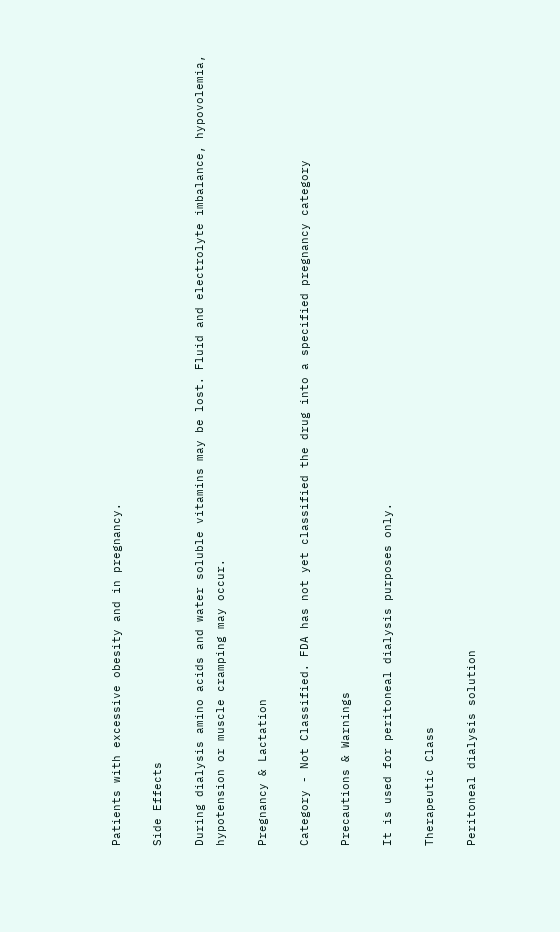Patients with excessive obesity and in pregnancy.

Side Effects

During dialysis amino acids and water soluble vitamins may be lost. Fluid and electrolyte imbalance, hypovolemia, hypotension or muscle cramping may occur.

Pregnancy & Lactation

Category - Not Classified. FDA has not yet classified the drug into a specified pregnancy category

Precautions & Warnings

It is used for peritoneal dialysis purposes only.

Therapeutic Class

Peritoneal dialysis solution